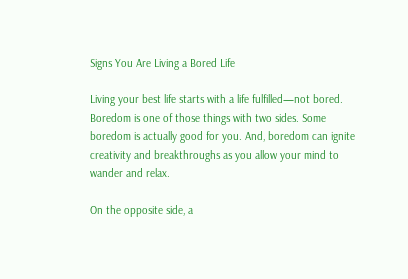Signs You Are Living a Bored Life

Living your best life starts with a life fulfilled—not bored. Boredom is one of those things with two sides. Some boredom is actually good for you. And, boredom can ignite creativity and breakthroughs as you allow your mind to wander and relax.

On the opposite side, a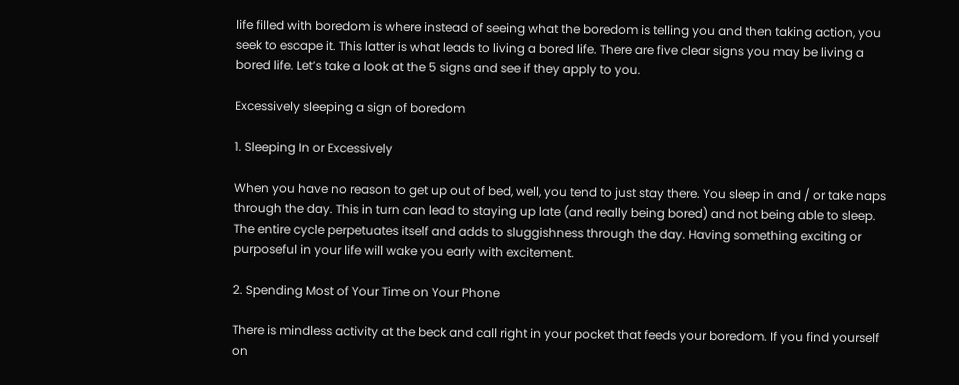life filled with boredom is where instead of seeing what the boredom is telling you and then taking action, you seek to escape it. This latter is what leads to living a bored life. There are five clear signs you may be living a bored life. Let’s take a look at the 5 signs and see if they apply to you.

Excessively sleeping a sign of boredom

1. Sleeping In or Excessively

When you have no reason to get up out of bed, well, you tend to just stay there. You sleep in and / or take naps through the day. This in turn can lead to staying up late (and really being bored) and not being able to sleep. The entire cycle perpetuates itself and adds to sluggishness through the day. Having something exciting or purposeful in your life will wake you early with excitement.

2. Spending Most of Your Time on Your Phone

There is mindless activity at the beck and call right in your pocket that feeds your boredom. If you find yourself on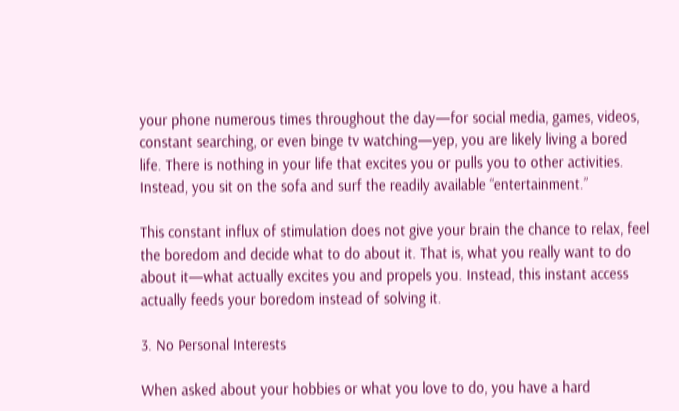your phone numerous times throughout the day—for social media, games, videos, constant searching, or even binge tv watching—yep, you are likely living a bored life. There is nothing in your life that excites you or pulls you to other activities. Instead, you sit on the sofa and surf the readily available “entertainment.”

This constant influx of stimulation does not give your brain the chance to relax, feel the boredom and decide what to do about it. That is, what you really want to do about it—what actually excites you and propels you. Instead, this instant access actually feeds your boredom instead of solving it.

3. No Personal Interests

When asked about your hobbies or what you love to do, you have a hard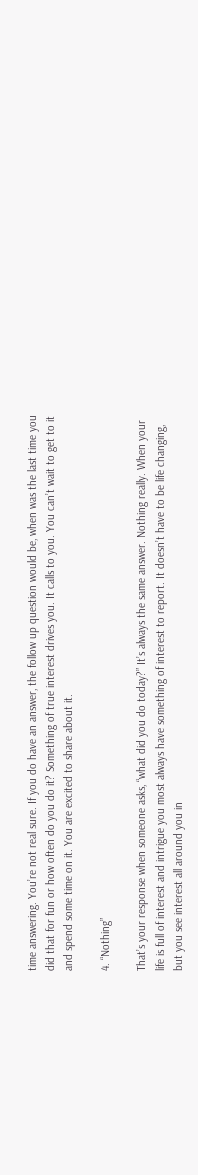time answering. You’re not real sure. If you do have an answer, the follow up question would be, when was the last time you did that for fun or how often do you do it? Something of true interest drives you. It calls to you. You can’t wait to get to it and spend some time on it. You are excited to share about it.

4. “Nothing”

That’s your response when someone asks, “what did you do today?” It’s always the same answer. Nothing really. When your life is full of interest and intrigue you most always have something of interest to report. It doesn’t have to be life changing, but you see interest all around you in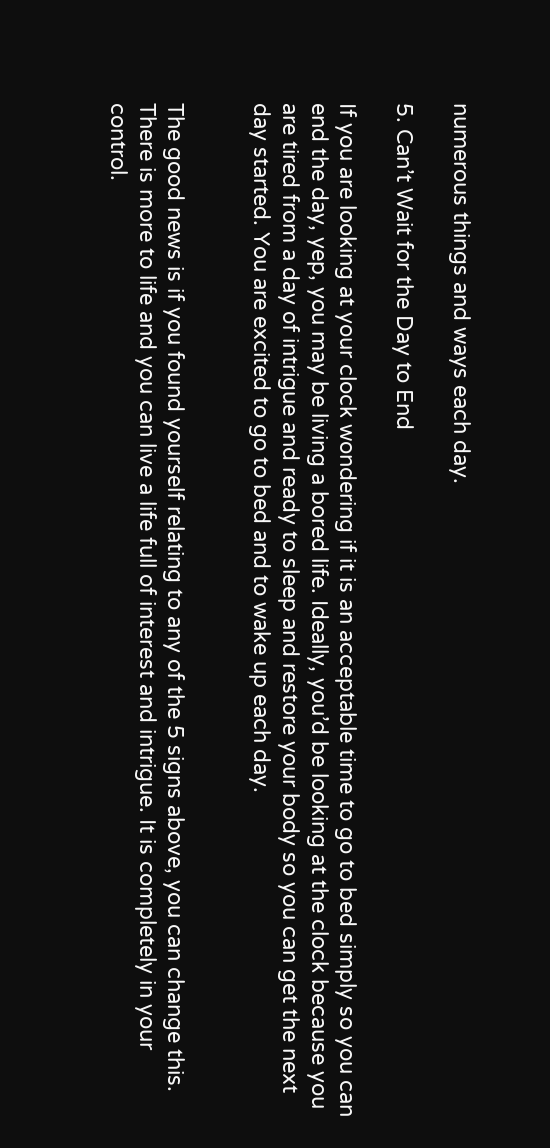numerous things and ways each day.

5. Can’t Wait for the Day to End

If you are looking at your clock wondering if it is an acceptable time to go to bed simply so you can end the day, yep, you may be living a bored life. Ideally, you’d be looking at the clock because you are tired from a day of intrigue and ready to sleep and restore your body so you can get the next day started. You are excited to go to bed and to wake up each day.


The good news is if you found yourself relating to any of the 5 signs above, you can change this. There is more to life and you can live a life full of interest and intrigue. It is completely in your control.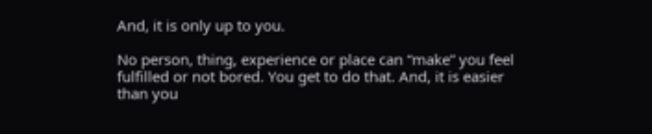And, it is only up to you.

No person, thing, experience or place can “make” you feel fulfilled or not bored. You get to do that. And, it is easier than you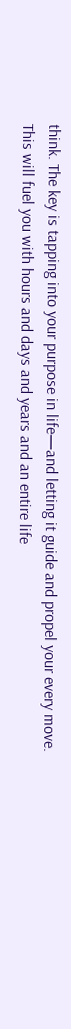think. The key is tapping into your purpose in life—and letting it guide and propel your every move. This will fuel you with hours and days and years and an entire life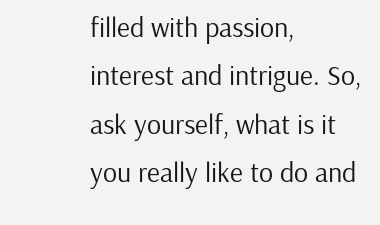filled with passion, interest and intrigue. So, ask yourself, what is it you really like to do and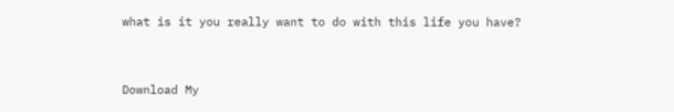what is it you really want to do with this life you have?


Download My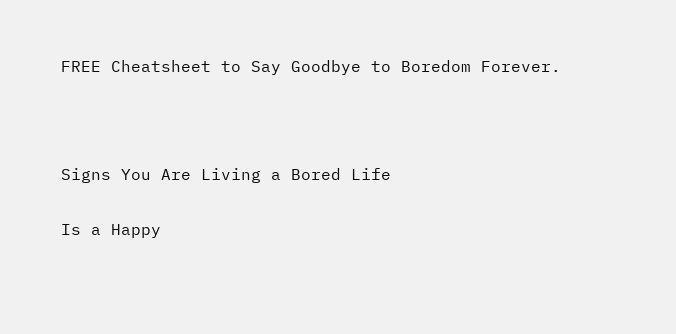FREE Cheatsheet to Say Goodbye to Boredom Forever.



Signs You Are Living a Bored Life

Is a Happy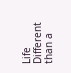Life Different than a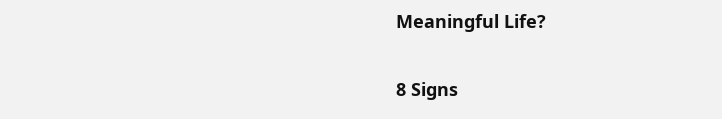Meaningful Life?

8 Signs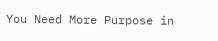You Need More Purpose in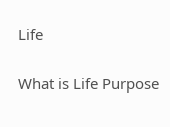Life

What is Life Purpose